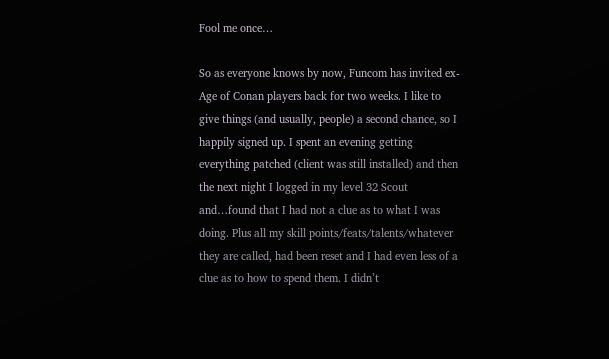Fool me once…

So as everyone knows by now, Funcom has invited ex-Age of Conan players back for two weeks. I like to give things (and usually, people) a second chance, so I happily signed up. I spent an evening getting everything patched (client was still installed) and then the next night I logged in my level 32 Scout and…found that I had not a clue as to what I was doing. Plus all my skill points/feats/talents/whatever they are called, had been reset and I had even less of a clue as to how to spend them. I didn’t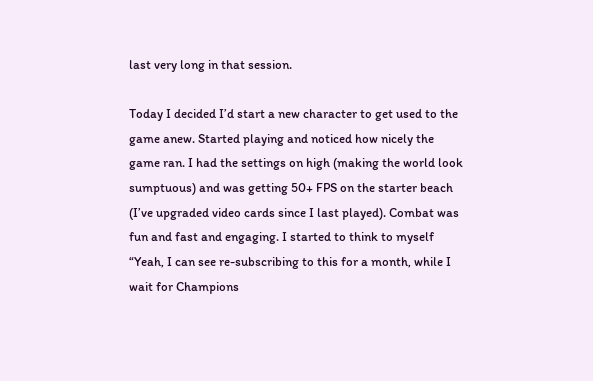last very long in that session.

Today I decided I’d start a new character to get used to the game anew. Started playing and noticed how nicely the game ran. I had the settings on high (making the world look sumptuous) and was getting 50+ FPS on the starter beach (I’ve upgraded video cards since I last played). Combat was fun and fast and engaging. I started to think to myself “Yeah, I can see re-subscribing to this for a month, while I wait for Champions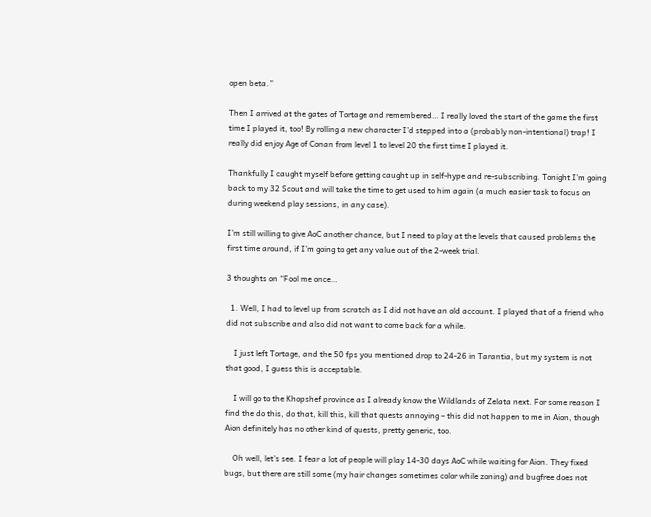open beta.”

Then I arrived at the gates of Tortage and remembered… I really loved the start of the game the first time I played it, too! By rolling a new character I’d stepped into a (probably non-intentional) trap! I really did enjoy Age of Conan from level 1 to level 20 the first time I played it.

Thankfully I caught myself before getting caught up in self-hype and re-subscribing. Tonight I’m going back to my 32 Scout and will take the time to get used to him again (a much easier task to focus on during weekend play sessions, in any case).

I’m still willing to give AoC another chance, but I need to play at the levels that caused problems the first time around, if I’m going to get any value out of the 2-week trial.

3 thoughts on “Fool me once…

  1. Well, I had to level up from scratch as I did not have an old account. I played that of a friend who did not subscribe and also did not want to come back for a while.

    I just left Tortage, and the 50 fps you mentioned drop to 24-26 in Tarantia, but my system is not that good, I guess this is acceptable.

    I will go to the Khopshef province as I already know the Wildlands of Zelata next. For some reason I find the do this, do that, kill this, kill that quests annoying – this did not happen to me in Aion, though Aion definitely has no other kind of quests, pretty generic, too.

    Oh well, let’s see. I fear a lot of people will play 14-30 days AoC while waiting for Aion. They fixed bugs, but there are still some (my hair changes sometimes color while zoning) and bugfree does not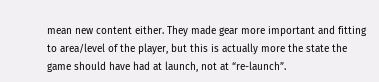mean new content either. They made gear more important and fitting to area/level of the player, but this is actually more the state the game should have had at launch, not at “re-launch”.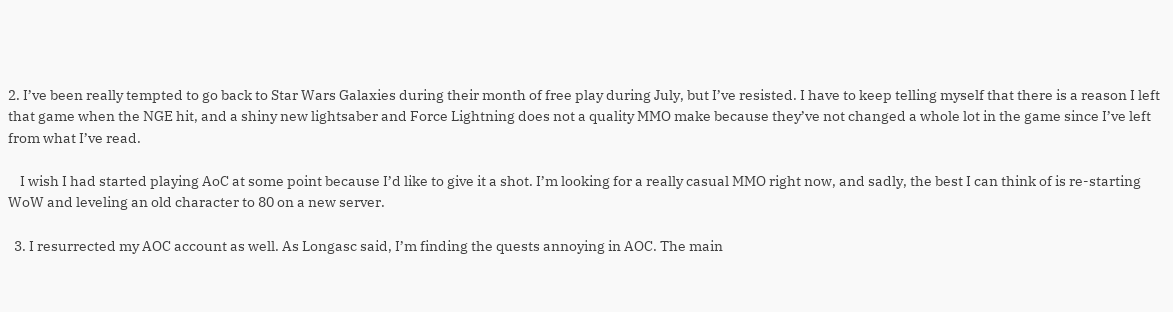2. I’ve been really tempted to go back to Star Wars Galaxies during their month of free play during July, but I’ve resisted. I have to keep telling myself that there is a reason I left that game when the NGE hit, and a shiny new lightsaber and Force Lightning does not a quality MMO make because they’ve not changed a whole lot in the game since I’ve left from what I’ve read.

    I wish I had started playing AoC at some point because I’d like to give it a shot. I’m looking for a really casual MMO right now, and sadly, the best I can think of is re-starting WoW and leveling an old character to 80 on a new server.

  3. I resurrected my AOC account as well. As Longasc said, I’m finding the quests annoying in AOC. The main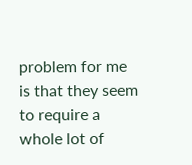problem for me is that they seem to require a whole lot of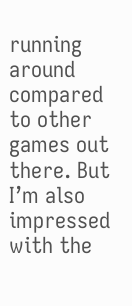running around compared to other games out there. But I’m also impressed with the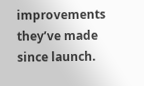improvements they’ve made since launch.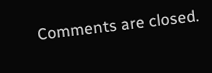Comments are closed.